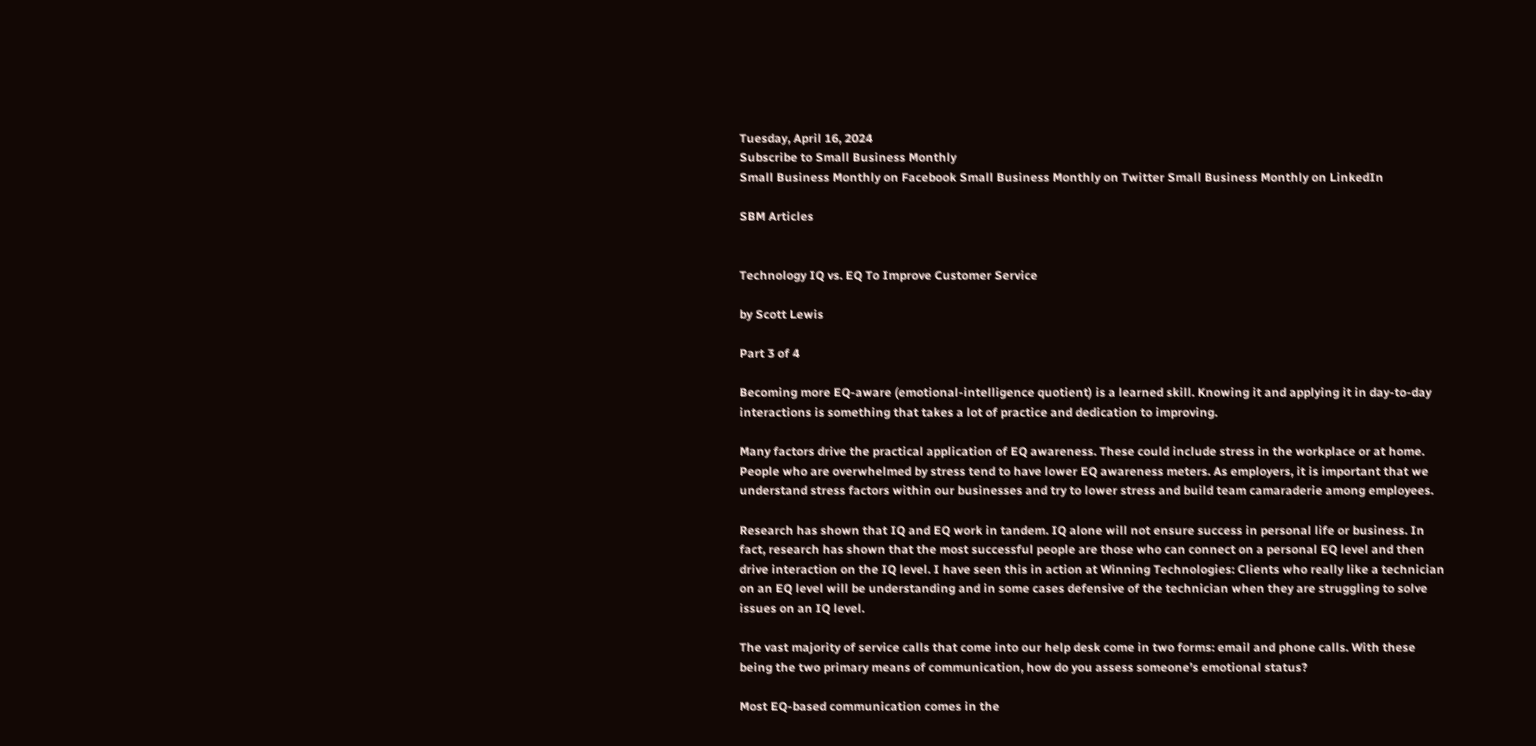Tuesday, April 16, 2024
Subscribe to Small Business Monthly
Small Business Monthly on Facebook Small Business Monthly on Twitter Small Business Monthly on LinkedIn

SBM Articles


Technology IQ vs. EQ To Improve Customer Service

by Scott Lewis

Part 3 of 4

Becoming more EQ-aware (emotional-intelligence quotient) is a learned skill. Knowing it and applying it in day-to-day interactions is something that takes a lot of practice and dedication to improving.

Many factors drive the practical application of EQ awareness. These could include stress in the workplace or at home. People who are overwhelmed by stress tend to have lower EQ awareness meters. As employers, it is important that we understand stress factors within our businesses and try to lower stress and build team camaraderie among employees.

Research has shown that IQ and EQ work in tandem. IQ alone will not ensure success in personal life or business. In fact, research has shown that the most successful people are those who can connect on a personal EQ level and then drive interaction on the IQ level. I have seen this in action at Winning Technologies: Clients who really like a technician on an EQ level will be understanding and in some cases defensive of the technician when they are struggling to solve issues on an IQ level.

The vast majority of service calls that come into our help desk come in two forms: email and phone calls. With these being the two primary means of communication, how do you assess someone’s emotional status?

Most EQ-based communication comes in the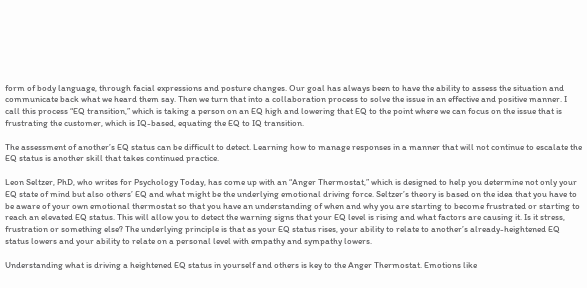form of body language, through facial expressions and posture changes. Our goal has always been to have the ability to assess the situation and communicate back what we heard them say. Then we turn that into a collaboration process to solve the issue in an effective and positive manner. I call this process “EQ transition,” which is taking a person on an EQ high and lowering that EQ to the point where we can focus on the issue that is frustrating the customer, which is IQ-based, equating the EQ to IQ transition.

The assessment of another’s EQ status can be difficult to detect. Learning how to manage responses in a manner that will not continue to escalate the EQ status is another skill that takes continued practice.

Leon Seltzer, PhD, who writes for Psychology Today, has come up with an “Anger Thermostat,” which is designed to help you determine not only your EQ state of mind but also others’ EQ and what might be the underlying emotional driving force. Seltzer’s theory is based on the idea that you have to be aware of your own emotional thermostat so that you have an understanding of when and why you are starting to become frustrated or starting to reach an elevated EQ status. This will allow you to detect the warning signs that your EQ level is rising and what factors are causing it. Is it stress, frustration or something else? The underlying principle is that as your EQ status rises, your ability to relate to another’s already-heightened EQ status lowers and your ability to relate on a personal level with empathy and sympathy lowers.

Understanding what is driving a heightened EQ status in yourself and others is key to the Anger Thermostat. Emotions like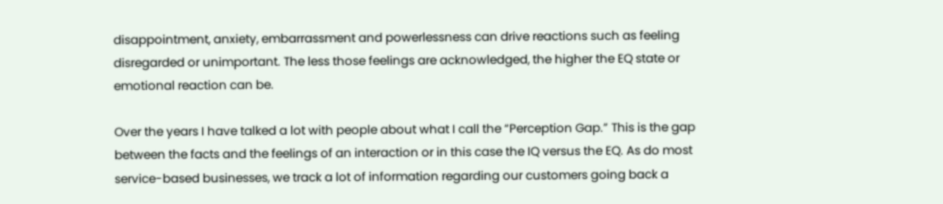disappointment, anxiety, embarrassment and powerlessness can drive reactions such as feeling disregarded or unimportant. The less those feelings are acknowledged, the higher the EQ state or emotional reaction can be.

Over the years I have talked a lot with people about what I call the “Perception Gap.” This is the gap between the facts and the feelings of an interaction or in this case the IQ versus the EQ. As do most service-based businesses, we track a lot of information regarding our customers going back a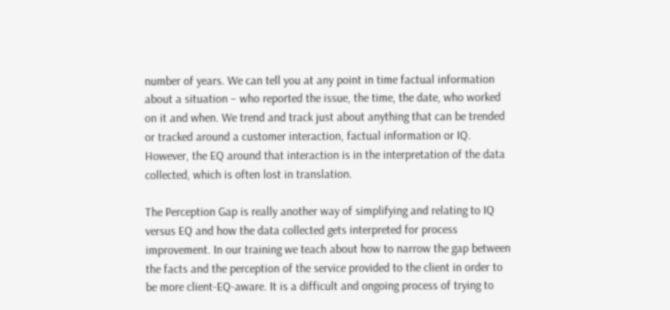number of years. We can tell you at any point in time factual information about a situation – who reported the issue, the time, the date, who worked on it and when. We trend and track just about anything that can be trended or tracked around a customer interaction, factual information or IQ. However, the EQ around that interaction is in the interpretation of the data collected, which is often lost in translation.

The Perception Gap is really another way of simplifying and relating to IQ versus EQ and how the data collected gets interpreted for process improvement. In our training we teach about how to narrow the gap between the facts and the perception of the service provided to the client in order to be more client-EQ-aware. It is a difficult and ongoing process of trying to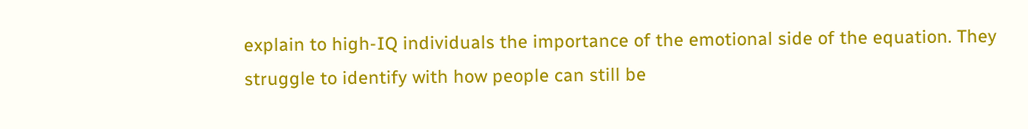explain to high-IQ individuals the importance of the emotional side of the equation. They struggle to identify with how people can still be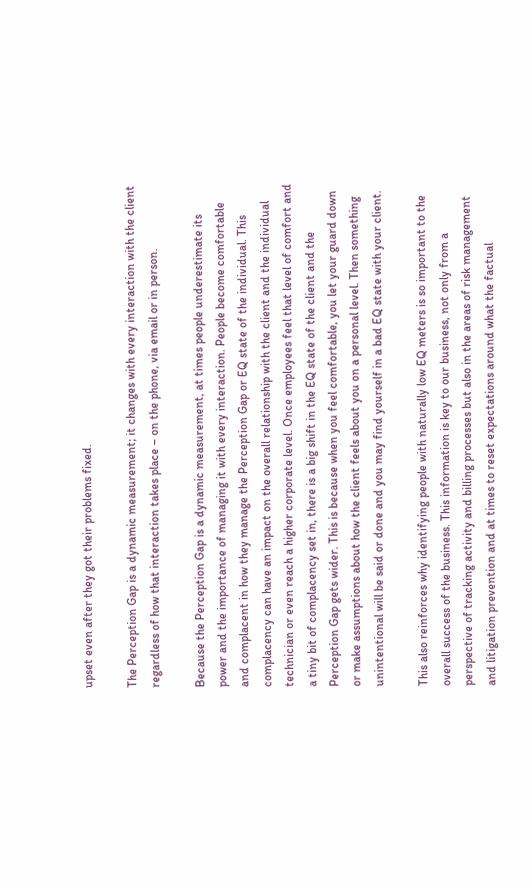upset even after they got their problems fixed.

The Perception Gap is a dynamic measurement; it changes with every interaction with the client regardless of how that interaction takes place – on the phone, via email or in person.

Because the Perception Gap is a dynamic measurement, at times people underestimate its power and the importance of managing it with every interaction. People become comfortable and complacent in how they manage the Perception Gap or EQ state of the individual. This complacency can have an impact on the overall relationship with the client and the individual technician or even reach a higher corporate level. Once employees feel that level of comfort and a tiny bit of complacency set in, there is a big shift in the EQ state of the client and the Perception Gap gets wider. This is because when you feel comfortable, you let your guard down or make assumptions about how the client feels about you on a personal level. Then something unintentional will be said or done and you may find yourself in a bad EQ state with your client.

This also reinforces why identifying people with naturally low EQ meters is so important to the overall success of the business. This information is key to our business, not only from a perspective of tracking activity and billing processes but also in the areas of risk management and litigation prevention and at times to reset expectations around what the factual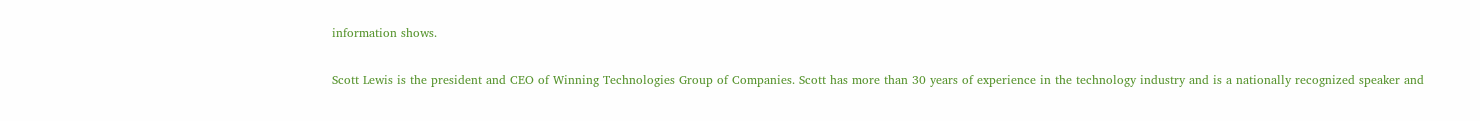information shows.

Scott Lewis is the president and CEO of Winning Technologies Group of Companies. Scott has more than 30 years of experience in the technology industry and is a nationally recognized speaker and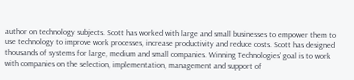author on technology subjects. Scott has worked with large and small businesses to empower them to use technology to improve work processes, increase productivity and reduce costs. Scott has designed thousands of systems for large, medium and small companies. Winning Technologies’ goal is to work with companies on the selection, implementation, management and support of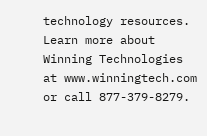technology resources. Learn more about Winning Technologies at www.winningtech.com or call 877-379-8279.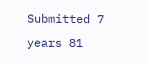Submitted 7 years 81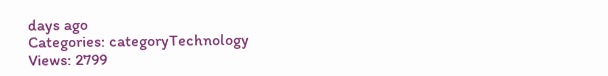days ago
Categories: categoryTechnology
Views: 2799